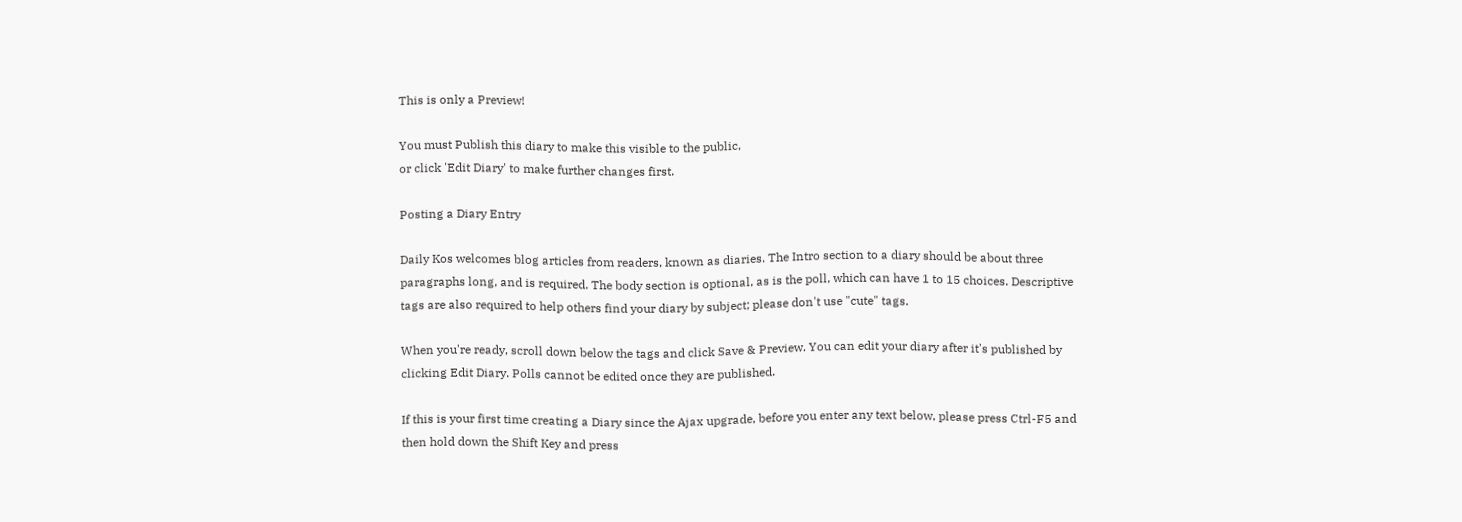This is only a Preview!

You must Publish this diary to make this visible to the public,
or click 'Edit Diary' to make further changes first.

Posting a Diary Entry

Daily Kos welcomes blog articles from readers, known as diaries. The Intro section to a diary should be about three paragraphs long, and is required. The body section is optional, as is the poll, which can have 1 to 15 choices. Descriptive tags are also required to help others find your diary by subject; please don't use "cute" tags.

When you're ready, scroll down below the tags and click Save & Preview. You can edit your diary after it's published by clicking Edit Diary. Polls cannot be edited once they are published.

If this is your first time creating a Diary since the Ajax upgrade, before you enter any text below, please press Ctrl-F5 and then hold down the Shift Key and press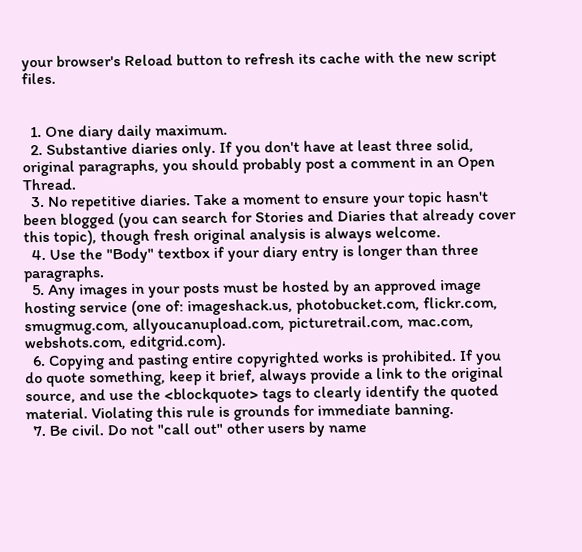your browser's Reload button to refresh its cache with the new script files.


  1. One diary daily maximum.
  2. Substantive diaries only. If you don't have at least three solid, original paragraphs, you should probably post a comment in an Open Thread.
  3. No repetitive diaries. Take a moment to ensure your topic hasn't been blogged (you can search for Stories and Diaries that already cover this topic), though fresh original analysis is always welcome.
  4. Use the "Body" textbox if your diary entry is longer than three paragraphs.
  5. Any images in your posts must be hosted by an approved image hosting service (one of: imageshack.us, photobucket.com, flickr.com, smugmug.com, allyoucanupload.com, picturetrail.com, mac.com, webshots.com, editgrid.com).
  6. Copying and pasting entire copyrighted works is prohibited. If you do quote something, keep it brief, always provide a link to the original source, and use the <blockquote> tags to clearly identify the quoted material. Violating this rule is grounds for immediate banning.
  7. Be civil. Do not "call out" other users by name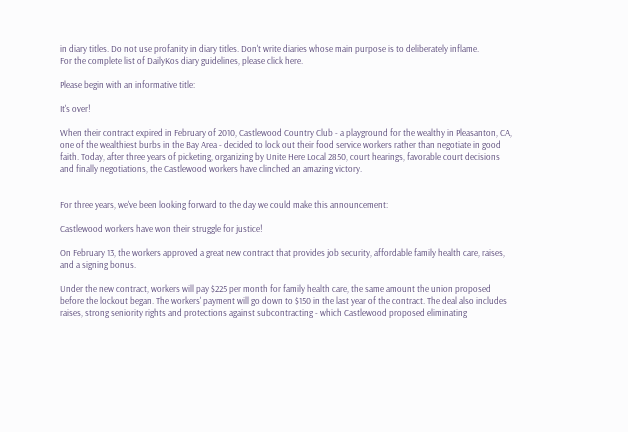in diary titles. Do not use profanity in diary titles. Don't write diaries whose main purpose is to deliberately inflame.
For the complete list of DailyKos diary guidelines, please click here.

Please begin with an informative title:

It's over!

When their contract expired in February of 2010, Castlewood Country Club - a playground for the wealthy in Pleasanton, CA, one of the wealthiest burbs in the Bay Area - decided to lock out their food service workers rather than negotiate in good faith. Today, after three years of picketing, organizing by Unite Here Local 2850, court hearings, favorable court decisions and finally negotiations, the Castlewood workers have clinched an amazing victory.


For three years, we've been looking forward to the day we could make this announcement:

Castlewood workers have won their struggle for justice!

On February 13, the workers approved a great new contract that provides job security, affordable family health care, raises, and a signing bonus.

Under the new contract, workers will pay $225 per month for family health care, the same amount the union proposed before the lockout began. The workers' payment will go down to $150 in the last year of the contract. The deal also includes raises, strong seniority rights and protections against subcontracting - which Castlewood proposed eliminating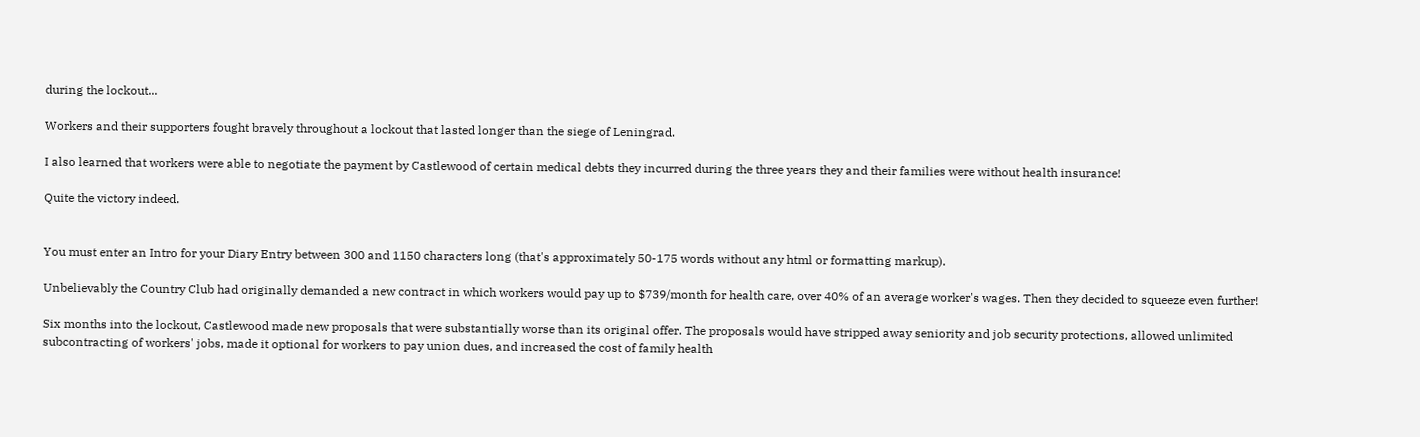during the lockout...

Workers and their supporters fought bravely throughout a lockout that lasted longer than the siege of Leningrad.

I also learned that workers were able to negotiate the payment by Castlewood of certain medical debts they incurred during the three years they and their families were without health insurance!

Quite the victory indeed.


You must enter an Intro for your Diary Entry between 300 and 1150 characters long (that's approximately 50-175 words without any html or formatting markup).

Unbelievably the Country Club had originally demanded a new contract in which workers would pay up to $739/month for health care, over 40% of an average worker's wages. Then they decided to squeeze even further!

Six months into the lockout, Castlewood made new proposals that were substantially worse than its original offer. The proposals would have stripped away seniority and job security protections, allowed unlimited subcontracting of workers' jobs, made it optional for workers to pay union dues, and increased the cost of family health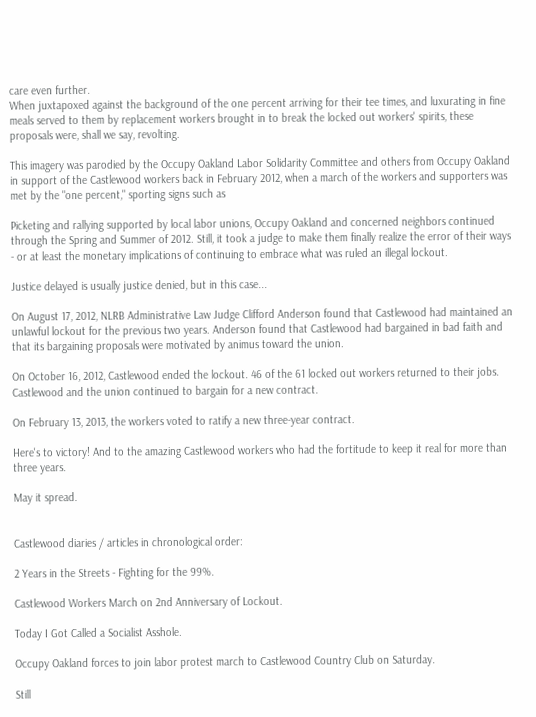care even further.
When juxtapoxed against the background of the one percent arriving for their tee times, and luxurating in fine meals served to them by replacement workers brought in to break the locked out workers' spirits, these proposals were, shall we say, revolting.

This imagery was parodied by the Occupy Oakland Labor Solidarity Committee and others from Occupy Oakland in support of the Castlewood workers back in February 2012, when a march of the workers and supporters was met by the "one percent," sporting signs such as

Picketing and rallying supported by local labor unions, Occupy Oakland and concerned neighbors continued through the Spring and Summer of 2012. Still, it took a judge to make them finally realize the error of their ways - or at least the monetary implications of continuing to embrace what was ruled an illegal lockout.

Justice delayed is usually justice denied, but in this case...

On August 17, 2012, NLRB Administrative Law Judge Clifford Anderson found that Castlewood had maintained an unlawful lockout for the previous two years. Anderson found that Castlewood had bargained in bad faith and that its bargaining proposals were motivated by animus toward the union.

On October 16, 2012, Castlewood ended the lockout. 46 of the 61 locked out workers returned to their jobs. Castlewood and the union continued to bargain for a new contract.

On February 13, 2013, the workers voted to ratify a new three-year contract.

Here's to victory! And to the amazing Castlewood workers who had the fortitude to keep it real for more than three years.

May it spread.


Castlewood diaries / articles in chronological order:

2 Years in the Streets - Fighting for the 99%.

Castlewood Workers March on 2nd Anniversary of Lockout.

Today I Got Called a Socialist Asshole.

Occupy Oakland forces to join labor protest march to Castlewood Country Club on Saturday.

Still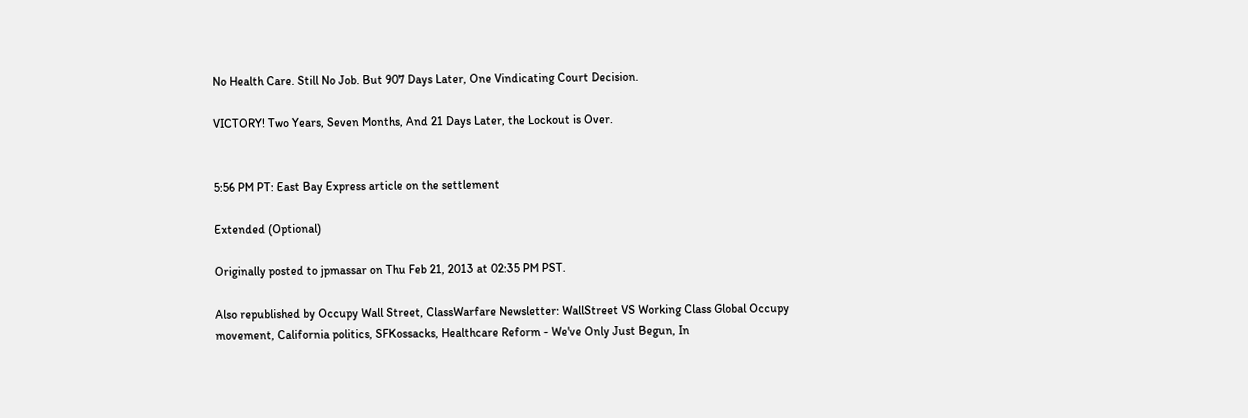No Health Care. Still No Job. But 907 Days Later, One Vindicating Court Decision.

VICTORY! Two Years, Seven Months, And 21 Days Later, the Lockout is Over.


5:56 PM PT: East Bay Express article on the settlement

Extended (Optional)

Originally posted to jpmassar on Thu Feb 21, 2013 at 02:35 PM PST.

Also republished by Occupy Wall Street, ClassWarfare Newsletter: WallStreet VS Working Class Global Occupy movement, California politics, SFKossacks, Healthcare Reform - We've Only Just Begun, In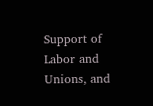Support of Labor and Unions, and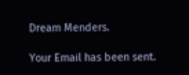Dream Menders.

Your Email has been sent.